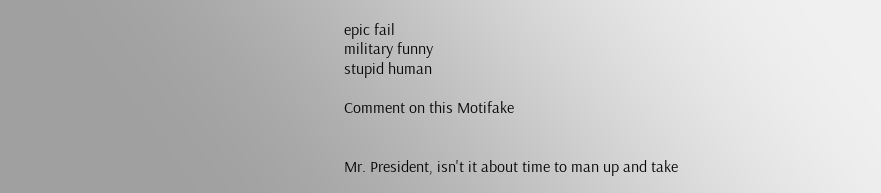epic fail
military funny
stupid human

Comment on this Motifake


Mr. President, isn't it about time to man up and take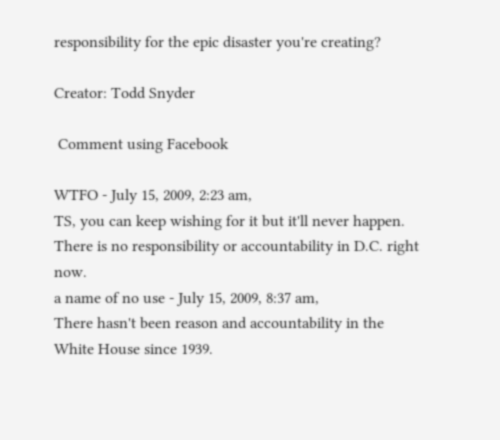responsibility for the epic disaster you're creating?

Creator: Todd Snyder

 Comment using Facebook

WTFO - July 15, 2009, 2:23 am,
TS, you can keep wishing for it but it'll never happen. There is no responsibility or accountability in D.C. right now.
a name of no use - July 15, 2009, 8:37 am,
There hasn't been reason and accountability in the White House since 1939.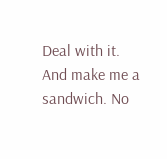Deal with it. And make me a sandwich. No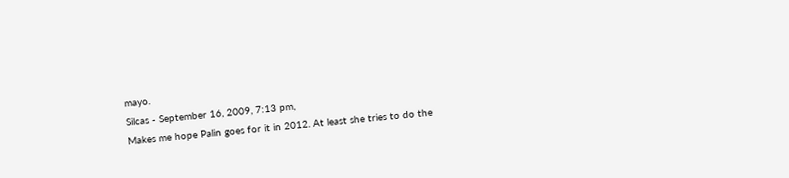mayo.
Silcas - September 16, 2009, 7:13 pm,
Makes me hope Palin goes for it in 2012. At least she tries to do the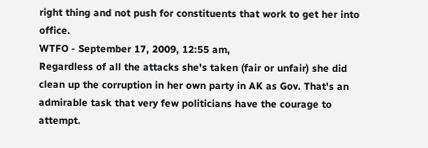right thing and not push for constituents that work to get her into office.
WTFO - September 17, 2009, 12:55 am,
Regardless of all the attacks she's taken (fair or unfair) she did clean up the corruption in her own party in AK as Gov. That's an admirable task that very few politicians have the courage to attempt.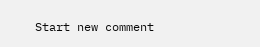Start new comment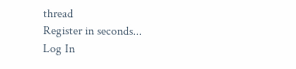thread
Register in seconds...
Log In